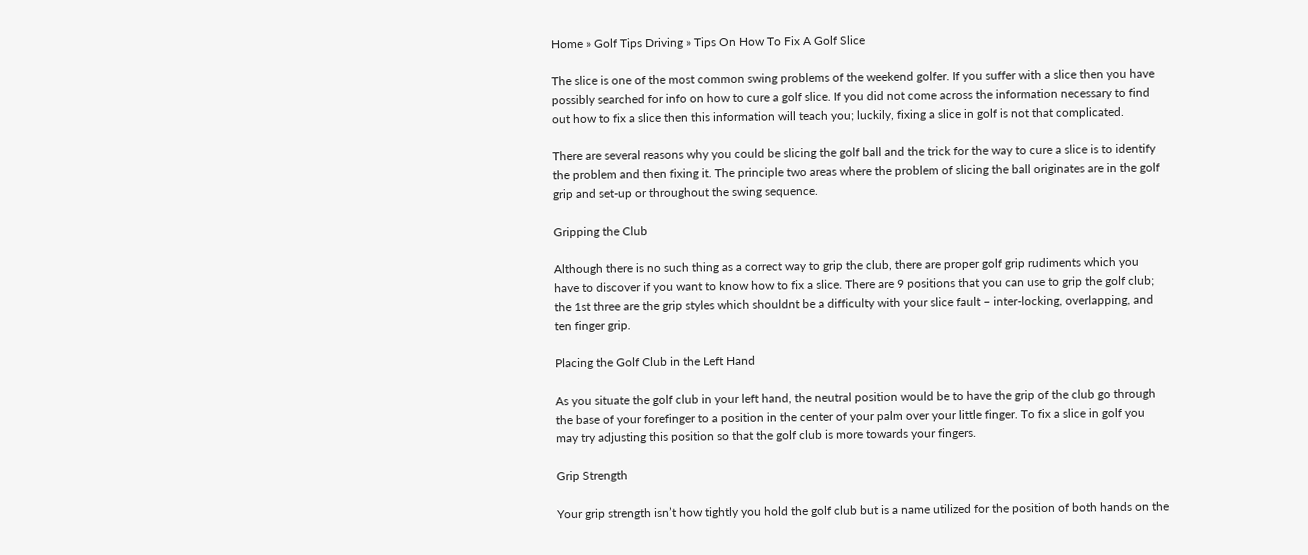Home » Golf Tips Driving » Tips On How To Fix A Golf Slice

The slice is one of the most common swing problems of the weekend golfer. If you suffer with a slice then you have possibly searched for info on how to cure a golf slice. If you did not come across the information necessary to find out how to fix a slice then this information will teach you; luckily, fixing a slice in golf is not that complicated.

There are several reasons why you could be slicing the golf ball and the trick for the way to cure a slice is to identify the problem and then fixing it. The principle two areas where the problem of slicing the ball originates are in the golf grip and set-up or throughout the swing sequence.

Gripping the Club

Although there is no such thing as a correct way to grip the club, there are proper golf grip rudiments which you have to discover if you want to know how to fix a slice. There are 9 positions that you can use to grip the golf club; the 1st three are the grip styles which shouldnt be a difficulty with your slice fault – inter-locking, overlapping, and ten finger grip.

Placing the Golf Club in the Left Hand

As you situate the golf club in your left hand, the neutral position would be to have the grip of the club go through the base of your forefinger to a position in the center of your palm over your little finger. To fix a slice in golf you may try adjusting this position so that the golf club is more towards your fingers.

Grip Strength

Your grip strength isn’t how tightly you hold the golf club but is a name utilized for the position of both hands on the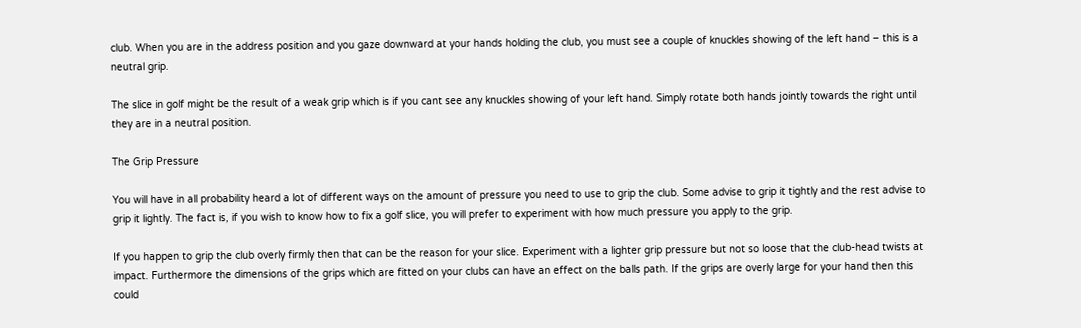club. When you are in the address position and you gaze downward at your hands holding the club, you must see a couple of knuckles showing of the left hand – this is a neutral grip.

The slice in golf might be the result of a weak grip which is if you cant see any knuckles showing of your left hand. Simply rotate both hands jointly towards the right until they are in a neutral position.

The Grip Pressure

You will have in all probability heard a lot of different ways on the amount of pressure you need to use to grip the club. Some advise to grip it tightly and the rest advise to grip it lightly. The fact is, if you wish to know how to fix a golf slice, you will prefer to experiment with how much pressure you apply to the grip.

If you happen to grip the club overly firmly then that can be the reason for your slice. Experiment with a lighter grip pressure but not so loose that the club-head twists at impact. Furthermore the dimensions of the grips which are fitted on your clubs can have an effect on the balls path. If the grips are overly large for your hand then this could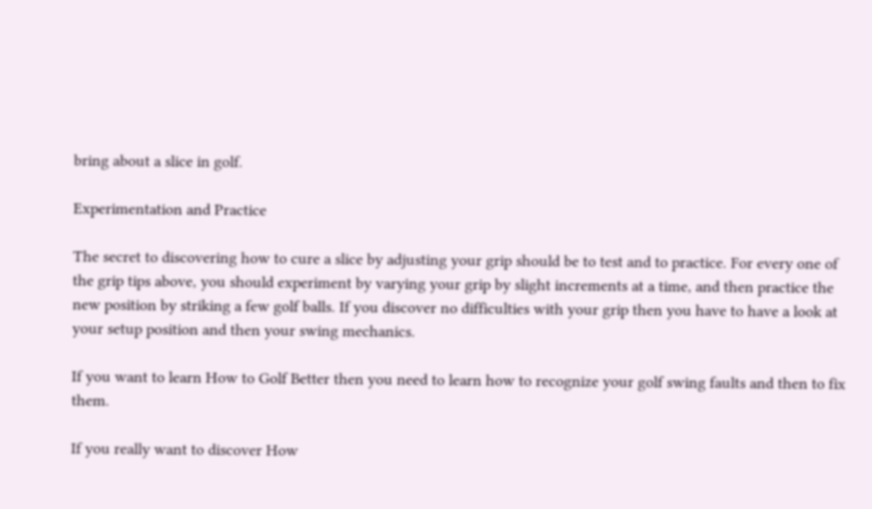bring about a slice in golf.

Experimentation and Practice

The secret to discovering how to cure a slice by adjusting your grip should be to test and to practice. For every one of the grip tips above, you should experiment by varying your grip by slight increments at a time, and then practice the new position by striking a few golf balls. If you discover no difficulties with your grip then you have to have a look at your setup position and then your swing mechanics.

If you want to learn How to Golf Better then you need to learn how to recognize your golf swing faults and then to fix them.

If you really want to discover How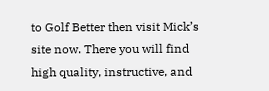to Golf Better then visit Mick’s site now. There you will find high quality, instructive, and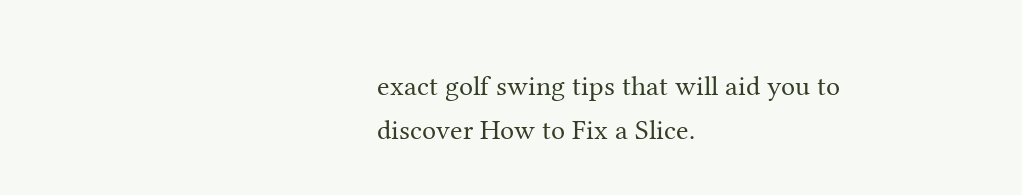exact golf swing tips that will aid you to discover How to Fix a Slice.